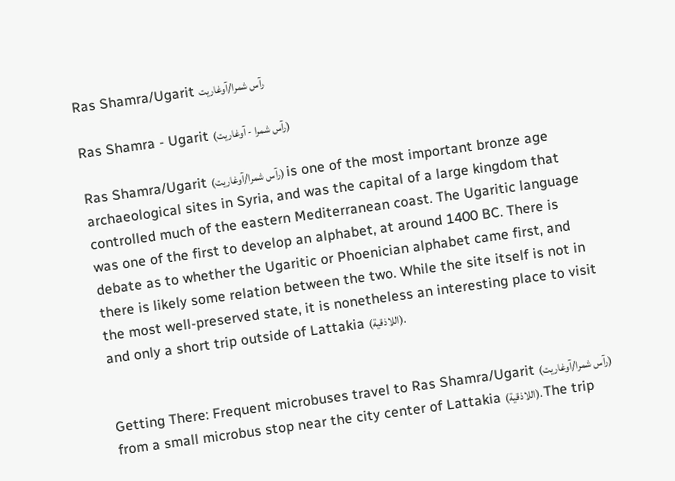Ras Shamra/Ugarit رآس شمرا/آوغاريت

Ras Shamra - Ugarit (رآس شمرا - آوغاريت)

Ras Shamra/Ugarit (رآس شمرا/آوغاريت) is one of the most important bronze age archaeological sites in Syria, and was the capital of a large kingdom that controlled much of the eastern Mediterranean coast. The Ugaritic language was one of the first to develop an alphabet, at around 1400 BC. There is debate as to whether the Ugaritic or Phoenician alphabet came first, and there is likely some relation between the two. While the site itself is not in the most well-preserved state, it is nonetheless an interesting place to visit and only a short trip outside of Lattakia (اللاذقية).


Getting There: Frequent microbuses travel to Ras Shamra/Ugarit (رآس شمرا/آوغاريت) from a small microbus stop near the city center of Lattakia (اللاذقية). The trip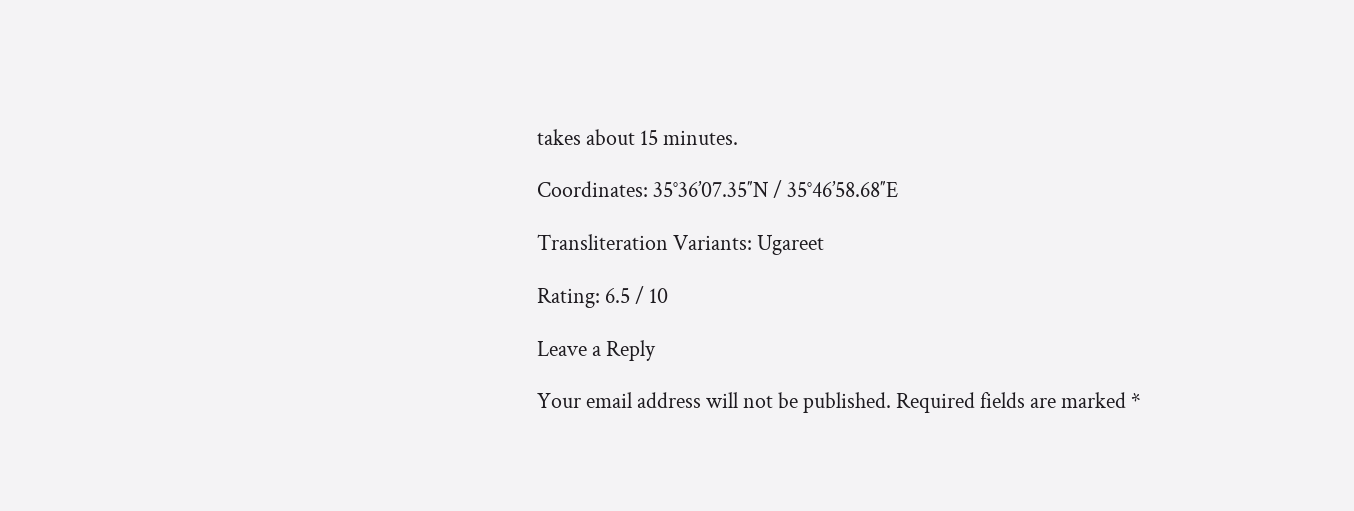takes about 15 minutes.

Coordinates: 35°36’07.35″N / 35°46’58.68″E

Transliteration Variants: Ugareet

Rating: 6.5 / 10

Leave a Reply

Your email address will not be published. Required fields are marked *